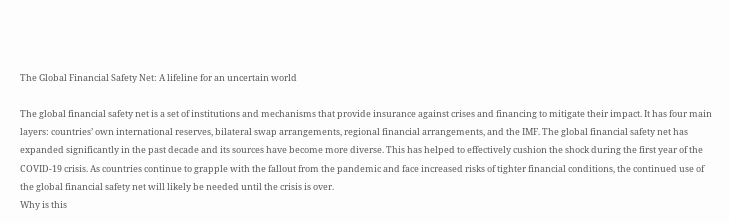The Global Financial Safety Net: A lifeline for an uncertain world

The global financial safety net is a set of institutions and mechanisms that provide insurance against crises and financing to mitigate their impact. It has four main layers: countries’ own international reserves, bilateral swap arrangements, regional financial arrangements, and the IMF. The global financial safety net has expanded significantly in the past decade and its sources have become more diverse. This has helped to effectively cushion the shock during the first year of the COVID-19 crisis. As countries continue to grapple with the fallout from the pandemic and face increased risks of tighter financial conditions, the continued use of the global financial safety net will likely be needed until the crisis is over.
Why is this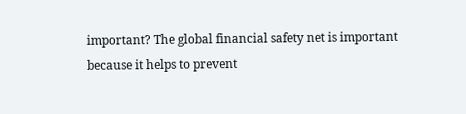important? The global financial safety net is important because it helps to prevent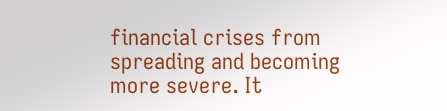financial crises from spreading and becoming more severe. It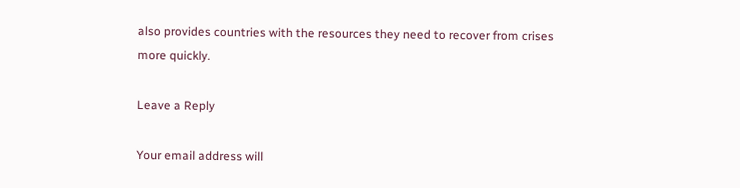also provides countries with the resources they need to recover from crises more quickly.

Leave a Reply

Your email address will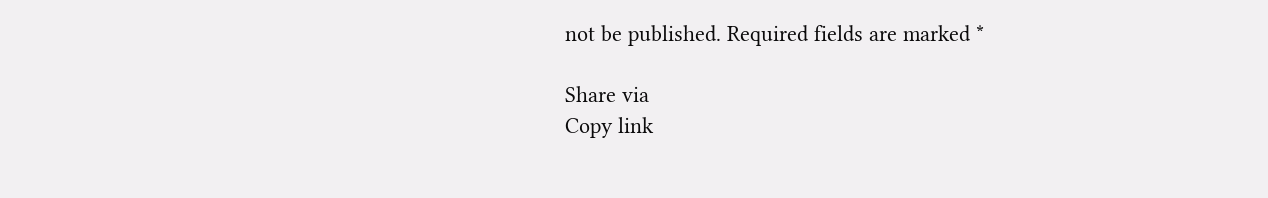not be published. Required fields are marked *

Share via
Copy link